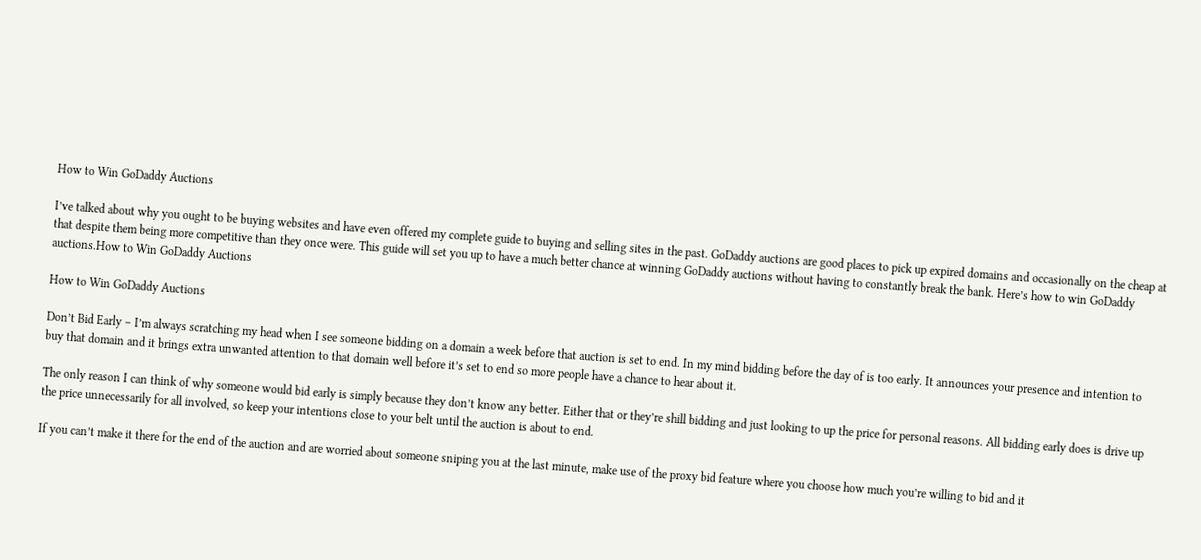How to Win GoDaddy Auctions

I’ve talked about why you ought to be buying websites and have even offered my complete guide to buying and selling sites in the past. GoDaddy auctions are good places to pick up expired domains and occasionally on the cheap at that despite them being more competitive than they once were. This guide will set you up to have a much better chance at winning GoDaddy auctions without having to constantly break the bank. Here’s how to win GoDaddy auctions.How to Win GoDaddy Auctions

How to Win GoDaddy Auctions

Don’t Bid Early – I’m always scratching my head when I see someone bidding on a domain a week before that auction is set to end. In my mind bidding before the day of is too early. It announces your presence and intention to buy that domain and it brings extra unwanted attention to that domain well before it’s set to end so more people have a chance to hear about it.

The only reason I can think of why someone would bid early is simply because they don’t know any better. Either that or they’re shill bidding and just looking to up the price for personal reasons. All bidding early does is drive up the price unnecessarily for all involved, so keep your intentions close to your belt until the auction is about to end.

If you can’t make it there for the end of the auction and are worried about someone sniping you at the last minute, make use of the proxy bid feature where you choose how much you’re willing to bid and it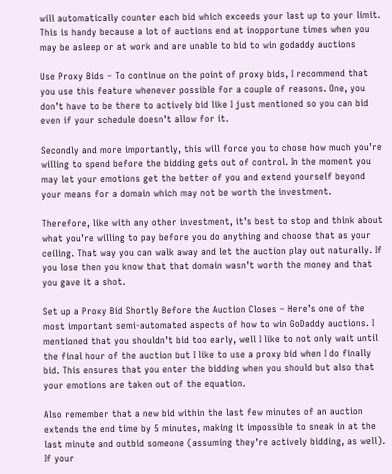will automatically counter each bid which exceeds your last up to your limit. This is handy because a lot of auctions end at inopportune times when you may be asleep or at work and are unable to bid to win godaddy auctions

Use Proxy Bids – To continue on the point of proxy bids, I recommend that you use this feature whenever possible for a couple of reasons. One, you don’t have to be there to actively bid like I just mentioned so you can bid even if your schedule doesn’t allow for it.

Secondly and more importantly, this will force you to chose how much you’re willing to spend before the bidding gets out of control. In the moment you may let your emotions get the better of you and extend yourself beyond your means for a domain which may not be worth the investment.

Therefore, like with any other investment, it’s best to stop and think about what you’re willing to pay before you do anything and choose that as your ceiling. That way you can walk away and let the auction play out naturally. If you lose then you know that that domain wasn’t worth the money and that you gave it a shot.

Set up a Proxy Bid Shortly Before the Auction Closes – Here’s one of the most important semi-automated aspects of how to win GoDaddy auctions. I mentioned that you shouldn’t bid too early, well I like to not only wait until the final hour of the auction but I like to use a proxy bid when I do finally bid. This ensures that you enter the bidding when you should but also that your emotions are taken out of the equation.

Also remember that a new bid within the last few minutes of an auction extends the end time by 5 minutes, making it impossible to sneak in at the last minute and outbid someone (assuming they’re actively bidding, as well). If your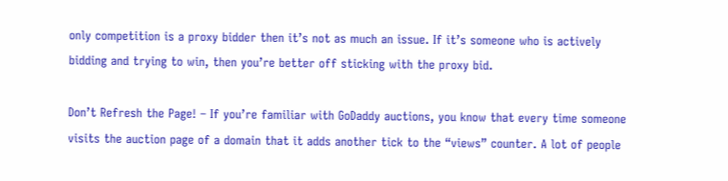only competition is a proxy bidder then it’s not as much an issue. If it’s someone who is actively bidding and trying to win, then you’re better off sticking with the proxy bid.

Don’t Refresh the Page! – If you’re familiar with GoDaddy auctions, you know that every time someone visits the auction page of a domain that it adds another tick to the “views” counter. A lot of people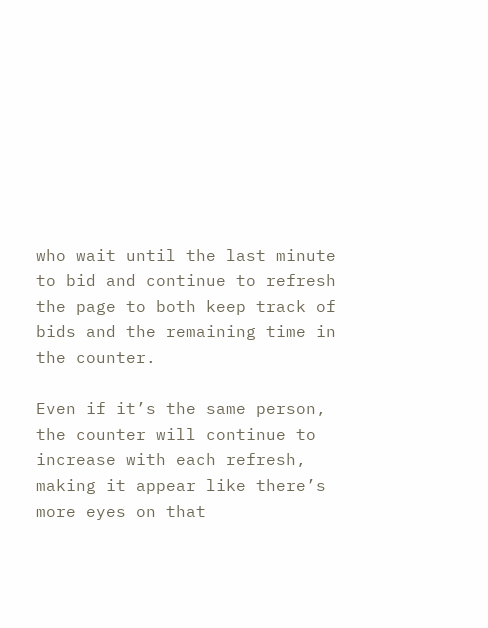who wait until the last minute to bid and continue to refresh the page to both keep track of bids and the remaining time in the counter.

Even if it’s the same person, the counter will continue to increase with each refresh, making it appear like there’s more eyes on that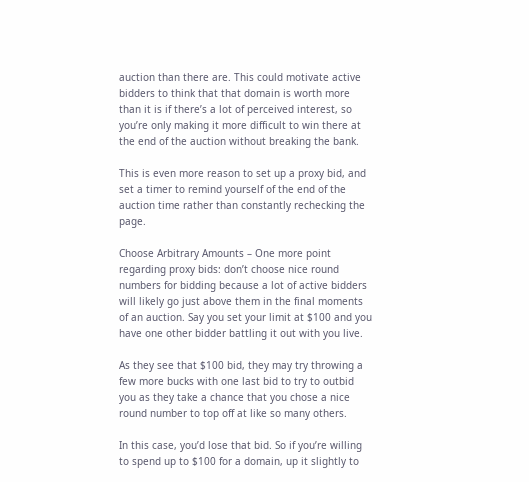auction than there are. This could motivate active bidders to think that that domain is worth more than it is if there’s a lot of perceived interest, so you’re only making it more difficult to win there at the end of the auction without breaking the bank.

This is even more reason to set up a proxy bid, and set a timer to remind yourself of the end of the auction time rather than constantly rechecking the page.

Choose Arbitrary Amounts – One more point regarding proxy bids: don’t choose nice round numbers for bidding because a lot of active bidders will likely go just above them in the final moments of an auction. Say you set your limit at $100 and you have one other bidder battling it out with you live.

As they see that $100 bid, they may try throwing a few more bucks with one last bid to try to outbid you as they take a chance that you chose a nice round number to top off at like so many others.

In this case, you’d lose that bid. So if you’re willing to spend up to $100 for a domain, up it slightly to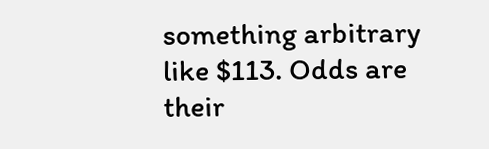something arbitrary like $113. Odds are their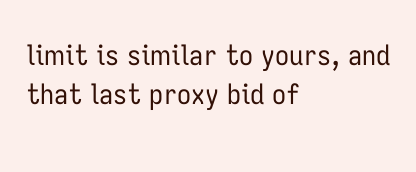limit is similar to yours, and that last proxy bid of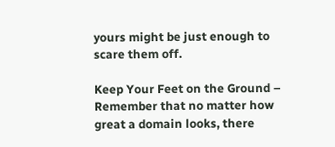yours might be just enough to scare them off.

Keep Your Feet on the Ground – Remember that no matter how great a domain looks, there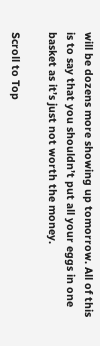will be dozens more showing up tomorrow. All of this is to say that you shouldn’t put all your eggs in one basket as it’s just not worth the money.

Scroll to Top